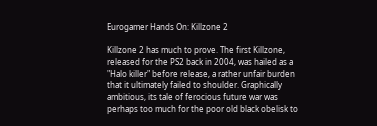Eurogamer Hands On: Killzone 2

Killzone 2 has much to prove. The first Killzone, released for the PS2 back in 2004, was hailed as a "Halo killer" before release, a rather unfair burden that it ultimately failed to shoulder. Graphically ambitious, its tale of ferocious future war was perhaps too much for the poor old black obelisk to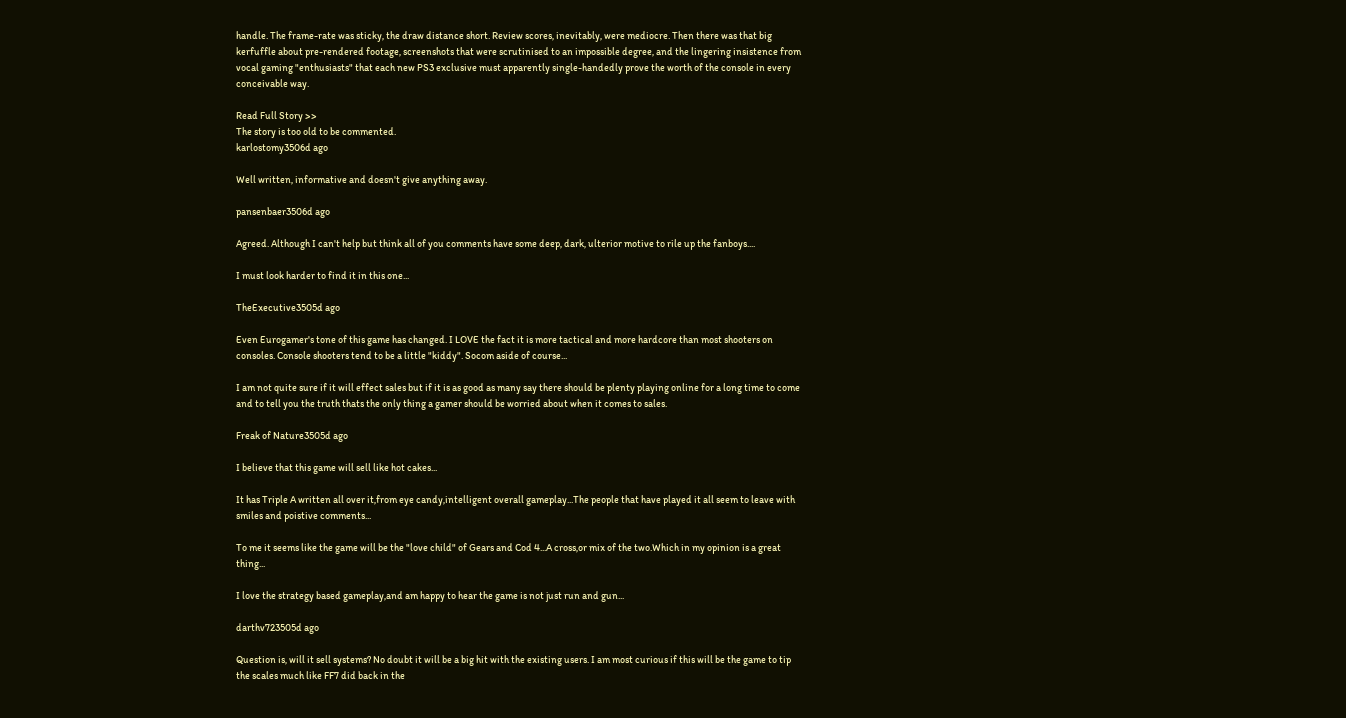handle. The frame-rate was sticky, the draw distance short. Review scores, inevitably, were mediocre. Then there was that big kerfuffle about pre-rendered footage, screenshots that were scrutinised to an impossible degree, and the lingering insistence from vocal gaming "enthusiasts" that each new PS3 exclusive must apparently single-handedly prove the worth of the console in every conceivable way.

Read Full Story >>
The story is too old to be commented.
karlostomy3506d ago

Well written, informative and doesn't give anything away.

pansenbaer3506d ago

Agreed. Although I can't help but think all of you comments have some deep, dark, ulterior motive to rile up the fanboys....

I must look harder to find it in this one...

TheExecutive3505d ago

Even Eurogamer's tone of this game has changed. I LOVE the fact it is more tactical and more hardcore than most shooters on consoles. Console shooters tend to be a little "kiddy". Socom aside of course...

I am not quite sure if it will effect sales but if it is as good as many say there should be plenty playing online for a long time to come and to tell you the truth thats the only thing a gamer should be worried about when it comes to sales.

Freak of Nature3505d ago

I believe that this game will sell like hot cakes...

It has Triple A written all over it,from eye candy,intelligent overall gameplay...The people that have played it all seem to leave with smiles and poistive comments...

To me it seems like the game will be the "love child" of Gears and Cod 4...A cross,or mix of the two.Which in my opinion is a great thing...

I love the strategy based gameplay,and am happy to hear the game is not just run and gun...

darthv723505d ago

Question is, will it sell systems? No doubt it will be a big hit with the existing users. I am most curious if this will be the game to tip the scales much like FF7 did back in the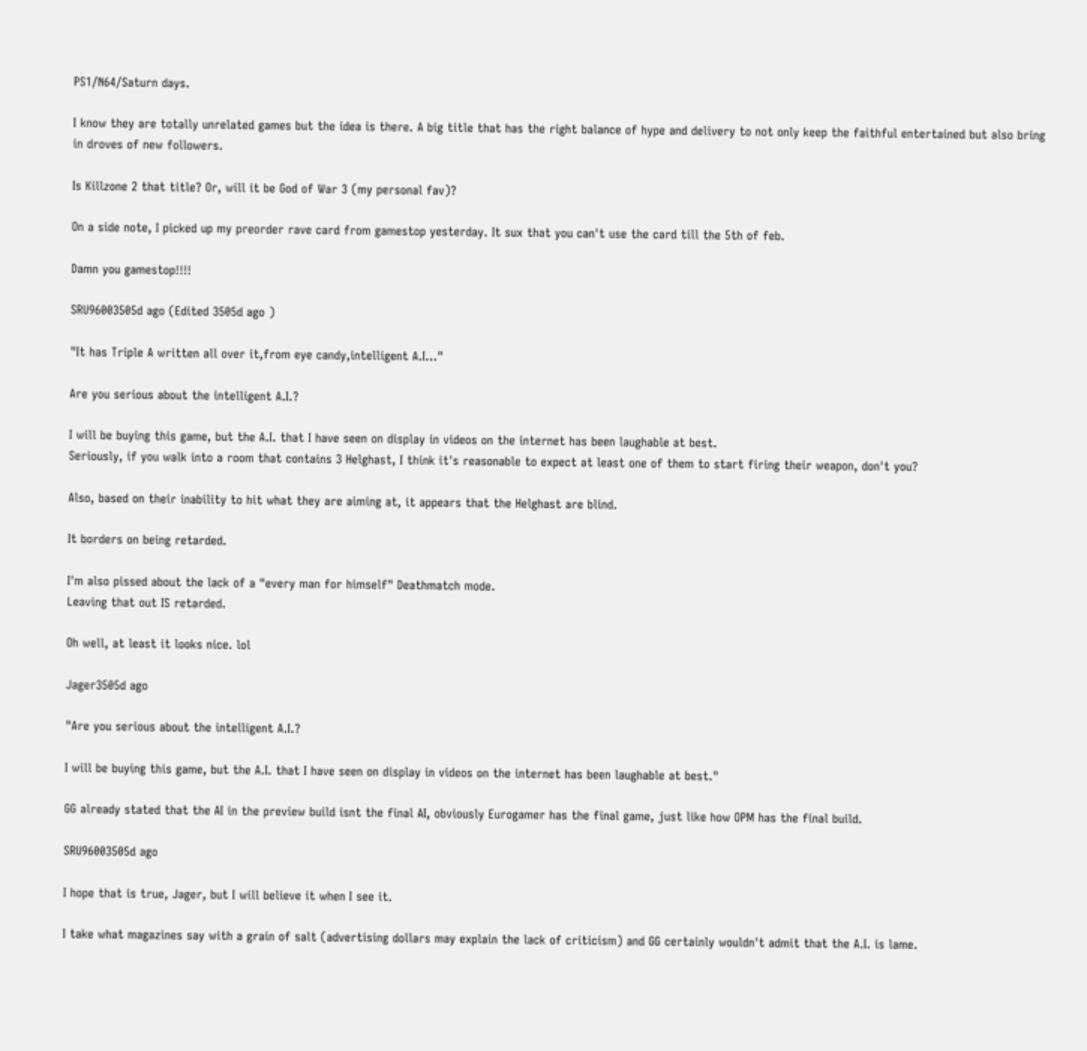PS1/N64/Saturn days.

I know they are totally unrelated games but the idea is there. A big title that has the right balance of hype and delivery to not only keep the faithful entertained but also bring in droves of new followers.

Is Killzone 2 that title? Or, will it be God of War 3 (my personal fav)?

On a side note, I picked up my preorder rave card from gamestop yesterday. It sux that you can't use the card till the 5th of feb.

Damn you gamestop!!!!

SRU96003505d ago (Edited 3505d ago )

"It has Triple A written all over it,from eye candy,intelligent A.I..."

Are you serious about the intelligent A.I.?

I will be buying this game, but the A.I. that I have seen on display in videos on the internet has been laughable at best.
Seriously, if you walk into a room that contains 3 Helghast, I think it's reasonable to expect at least one of them to start firing their weapon, don't you?

Also, based on their inability to hit what they are aiming at, it appears that the Helghast are blind.

It borders on being retarded.

I'm also pissed about the lack of a "every man for himself" Deathmatch mode.
Leaving that out IS retarded.

Oh well, at least it looks nice. lol

Jager3505d ago

"Are you serious about the intelligent A.I.?

I will be buying this game, but the A.I. that I have seen on display in videos on the internet has been laughable at best."

GG already stated that the AI in the preview build isnt the final AI, obviously Eurogamer has the final game, just like how OPM has the final build.

SRU96003505d ago

I hope that is true, Jager, but I will believe it when I see it.

I take what magazines say with a grain of salt (advertising dollars may explain the lack of criticism) and GG certainly wouldn't admit that the A.I. is lame.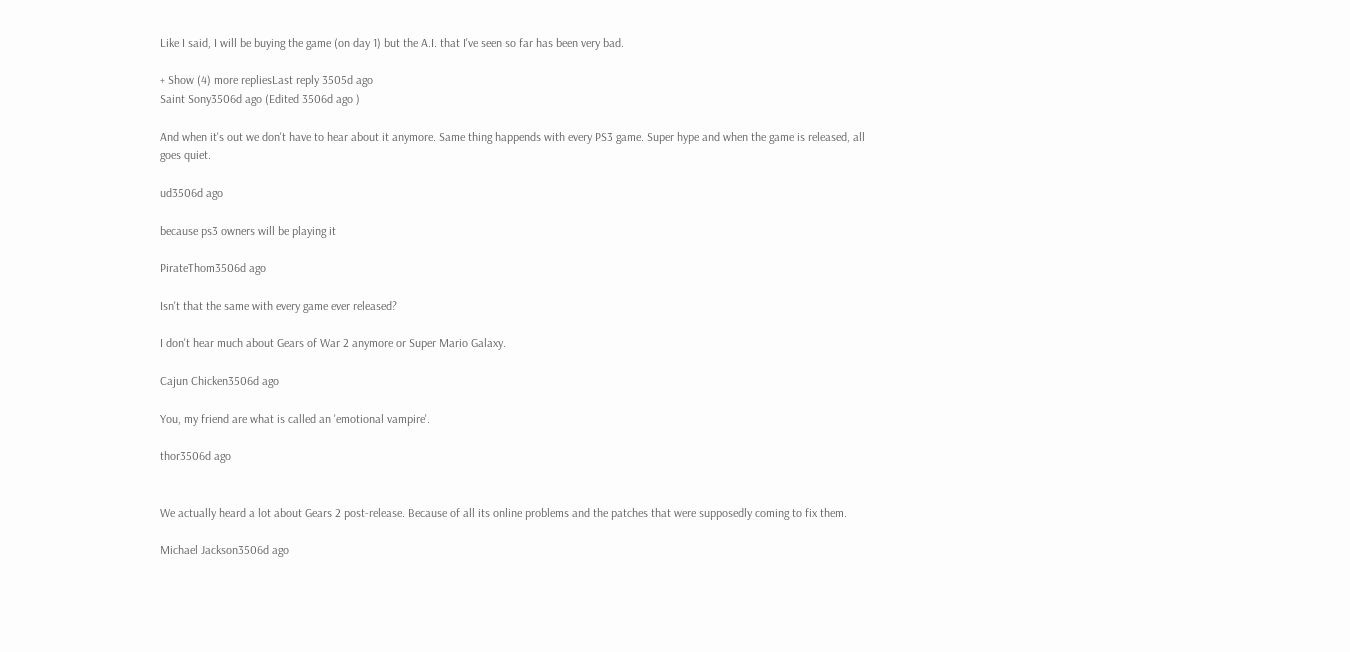Like I said, I will be buying the game (on day 1) but the A.I. that I've seen so far has been very bad.

+ Show (4) more repliesLast reply 3505d ago
Saint Sony3506d ago (Edited 3506d ago )

And when it's out we don't have to hear about it anymore. Same thing happends with every PS3 game. Super hype and when the game is released, all goes quiet.

ud3506d ago

because ps3 owners will be playing it

PirateThom3506d ago

Isn't that the same with every game ever released?

I don't hear much about Gears of War 2 anymore or Super Mario Galaxy.

Cajun Chicken3506d ago

You, my friend are what is called an 'emotional vampire'.

thor3506d ago


We actually heard a lot about Gears 2 post-release. Because of all its online problems and the patches that were supposedly coming to fix them.

Michael Jackson3506d ago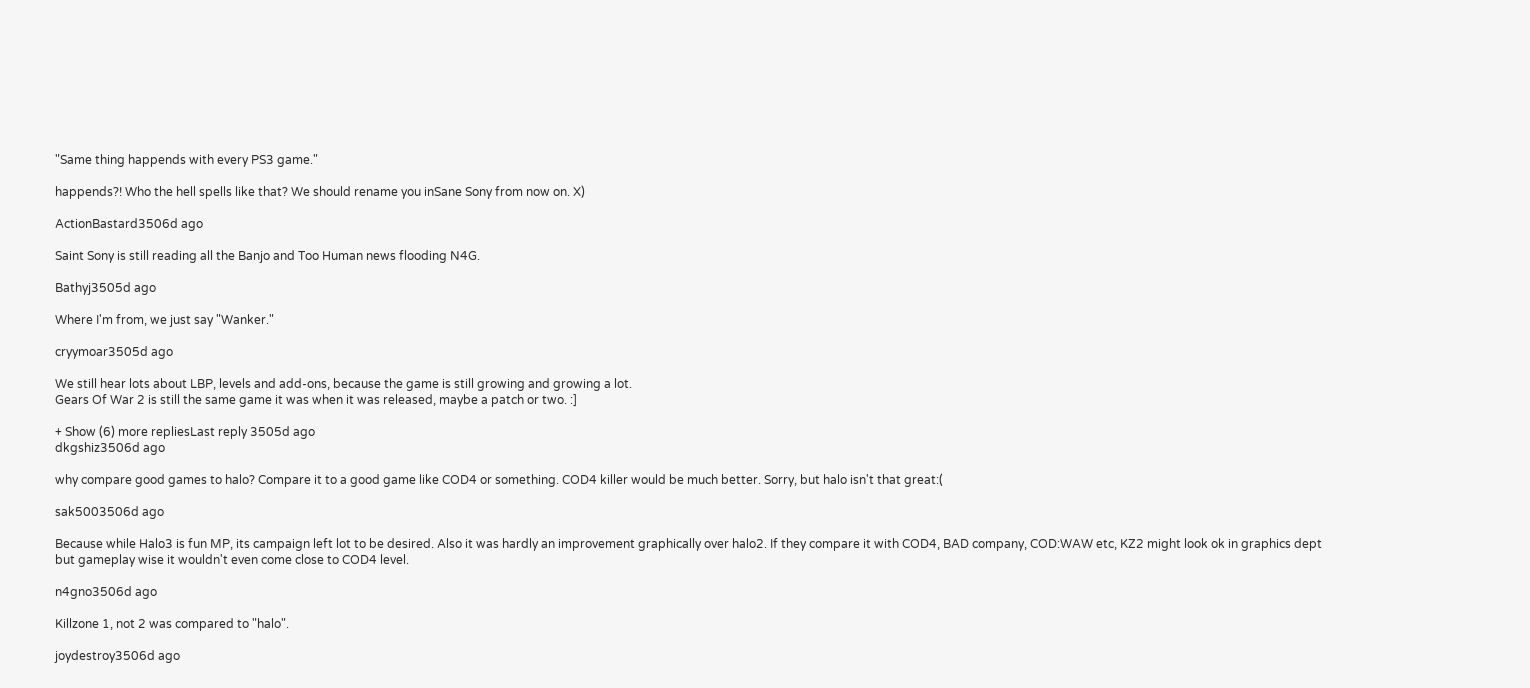"Same thing happends with every PS3 game."

happends?! Who the hell spells like that? We should rename you inSane Sony from now on. X)

ActionBastard3506d ago

Saint Sony is still reading all the Banjo and Too Human news flooding N4G.

Bathyj3505d ago

Where I'm from, we just say "Wanker."

cryymoar3505d ago

We still hear lots about LBP, levels and add-ons, because the game is still growing and growing a lot.
Gears Of War 2 is still the same game it was when it was released, maybe a patch or two. :]

+ Show (6) more repliesLast reply 3505d ago
dkgshiz3506d ago

why compare good games to halo? Compare it to a good game like COD4 or something. COD4 killer would be much better. Sorry, but halo isn't that great:(

sak5003506d ago

Because while Halo3 is fun MP, its campaign left lot to be desired. Also it was hardly an improvement graphically over halo2. If they compare it with COD4, BAD company, COD:WAW etc, KZ2 might look ok in graphics dept but gameplay wise it wouldn't even come close to COD4 level.

n4gno3506d ago

Killzone 1, not 2 was compared to "halo".

joydestroy3506d ago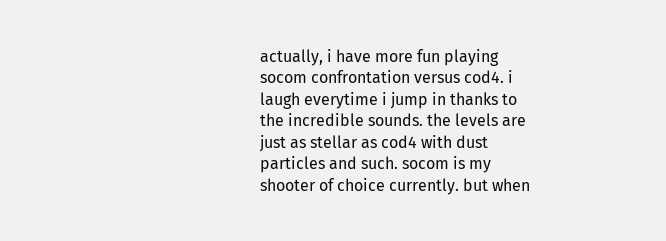actually, i have more fun playing socom confrontation versus cod4. i laugh everytime i jump in thanks to the incredible sounds. the levels are just as stellar as cod4 with dust particles and such. socom is my shooter of choice currently. but when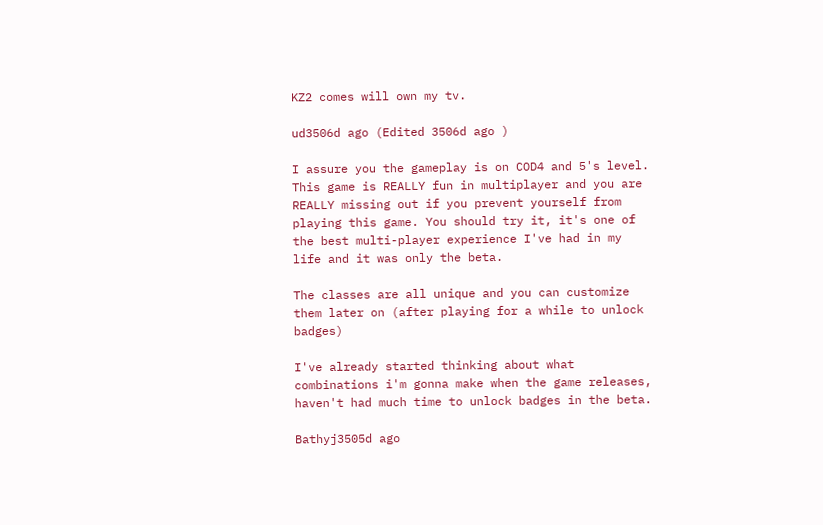KZ2 comes will own my tv.

ud3506d ago (Edited 3506d ago )

I assure you the gameplay is on COD4 and 5's level. This game is REALLY fun in multiplayer and you are REALLY missing out if you prevent yourself from playing this game. You should try it, it's one of the best multi-player experience I've had in my life and it was only the beta.

The classes are all unique and you can customize them later on (after playing for a while to unlock badges)

I've already started thinking about what combinations i'm gonna make when the game releases, haven't had much time to unlock badges in the beta.

Bathyj3505d ago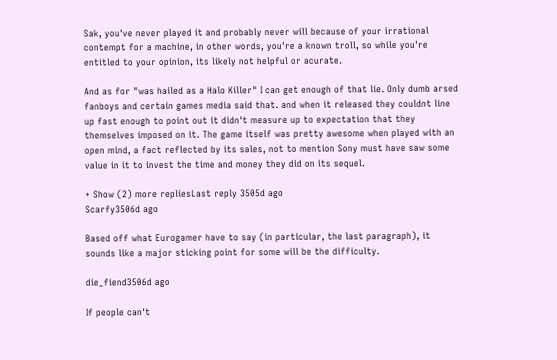Sak, you've never played it and probably never will because of your irrational contempt for a machine, in other words, you're a known troll, so while you're entitled to your opinion, its likely not helpful or acurate.

And as for "was hailed as a Halo Killer" I can get enough of that lie. Only dumb arsed fanboys and certain games media said that. and when it released they couldnt line up fast enough to point out it didn't measure up to expectation that they themselves imposed on it. The game itself was pretty awesome when played with an open mind, a fact reflected by its sales, not to mention Sony must have saw some value in it to invest the time and money they did on its sequel.

+ Show (2) more repliesLast reply 3505d ago
Scarfy3506d ago

Based off what Eurogamer have to say (in particular, the last paragraph), it sounds like a major sticking point for some will be the difficulty.

die_fiend3506d ago

If people can't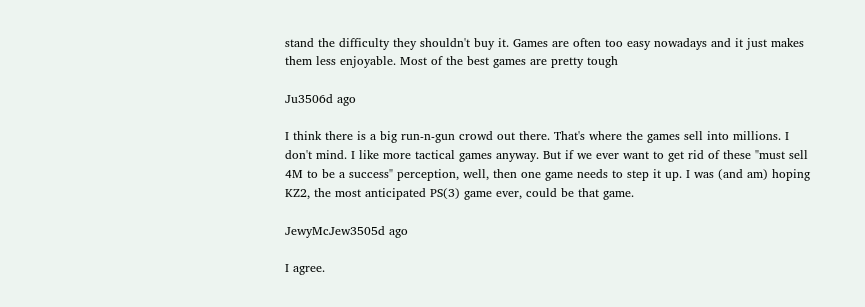stand the difficulty they shouldn't buy it. Games are often too easy nowadays and it just makes them less enjoyable. Most of the best games are pretty tough

Ju3506d ago

I think there is a big run-n-gun crowd out there. That's where the games sell into millions. I don't mind. I like more tactical games anyway. But if we ever want to get rid of these "must sell 4M to be a success" perception, well, then one game needs to step it up. I was (and am) hoping KZ2, the most anticipated PS(3) game ever, could be that game.

JewyMcJew3505d ago

I agree.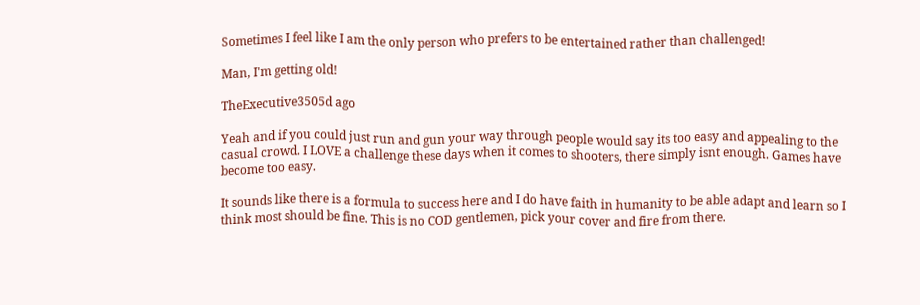Sometimes I feel like I am the only person who prefers to be entertained rather than challenged!

Man, I'm getting old!

TheExecutive3505d ago

Yeah and if you could just run and gun your way through people would say its too easy and appealing to the casual crowd. I LOVE a challenge these days when it comes to shooters, there simply isnt enough. Games have become too easy.

It sounds like there is a formula to success here and I do have faith in humanity to be able adapt and learn so I think most should be fine. This is no COD gentlemen, pick your cover and fire from there.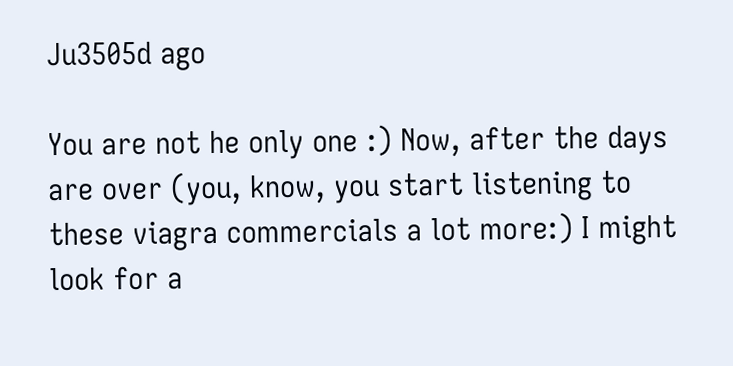Ju3505d ago

You are not he only one :) Now, after the days are over (you, know, you start listening to these viagra commercials a lot more:) I might look for a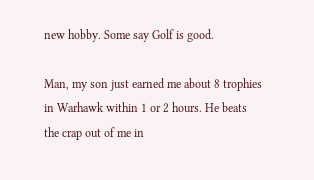new hobby. Some say Golf is good.

Man, my son just earned me about 8 trophies in Warhawk within 1 or 2 hours. He beats the crap out of me in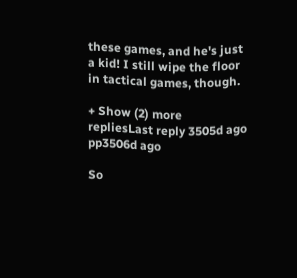these games, and he's just a kid! I still wipe the floor in tactical games, though.

+ Show (2) more repliesLast reply 3505d ago
pp3506d ago

So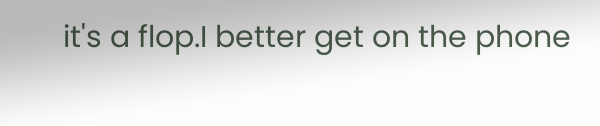it's a flop.I better get on the phone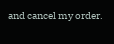and cancel my order.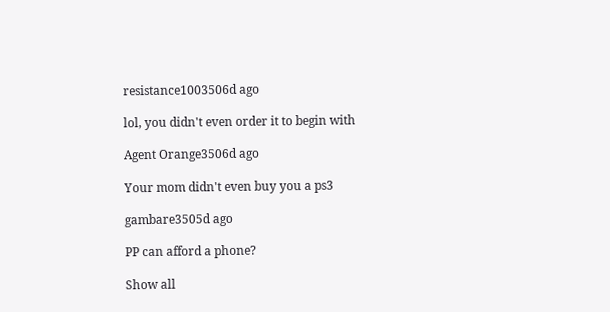resistance1003506d ago

lol, you didn't even order it to begin with

Agent Orange3506d ago

Your mom didn't even buy you a ps3

gambare3505d ago

PP can afford a phone?

Show all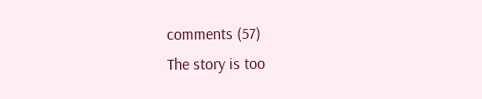comments (57)
The story is too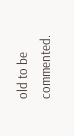old to be commented.